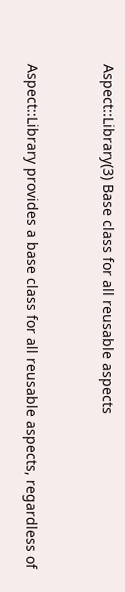Aspect::Library(3) Base class for all reusable aspects


Aspect::Library provides a base class for all reusable aspects, regardless of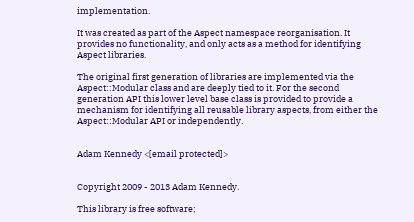implementation.

It was created as part of the Aspect namespace reorganisation. It provides no functionality, and only acts as a method for identifying Aspect libraries.

The original first generation of libraries are implemented via the Aspect::Modular class and are deeply tied to it. For the second generation API this lower level base class is provided to provide a mechanism for identifying all reusable library aspects, from either the Aspect::Modular API or independently.


Adam Kennedy <[email protected]>


Copyright 2009 - 2013 Adam Kennedy.

This library is free software;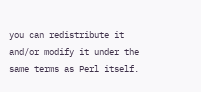you can redistribute it and/or modify it under the same terms as Perl itself.